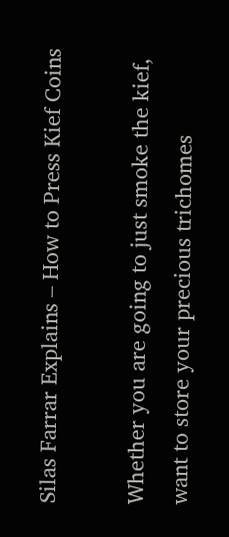Silas Farrar Explains – How to Press Kief Coins

Whether you are going to just smoke the kief, want to store your precious trichomes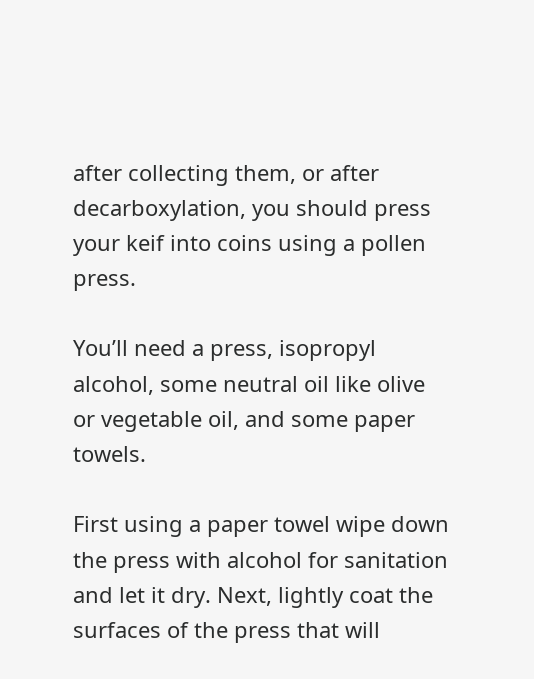after collecting them, or after decarboxylation, you should press your keif into coins using a pollen press.

You’ll need a press, isopropyl alcohol, some neutral oil like olive or vegetable oil, and some paper towels.

First using a paper towel wipe down the press with alcohol for sanitation and let it dry. Next, lightly coat the surfaces of the press that will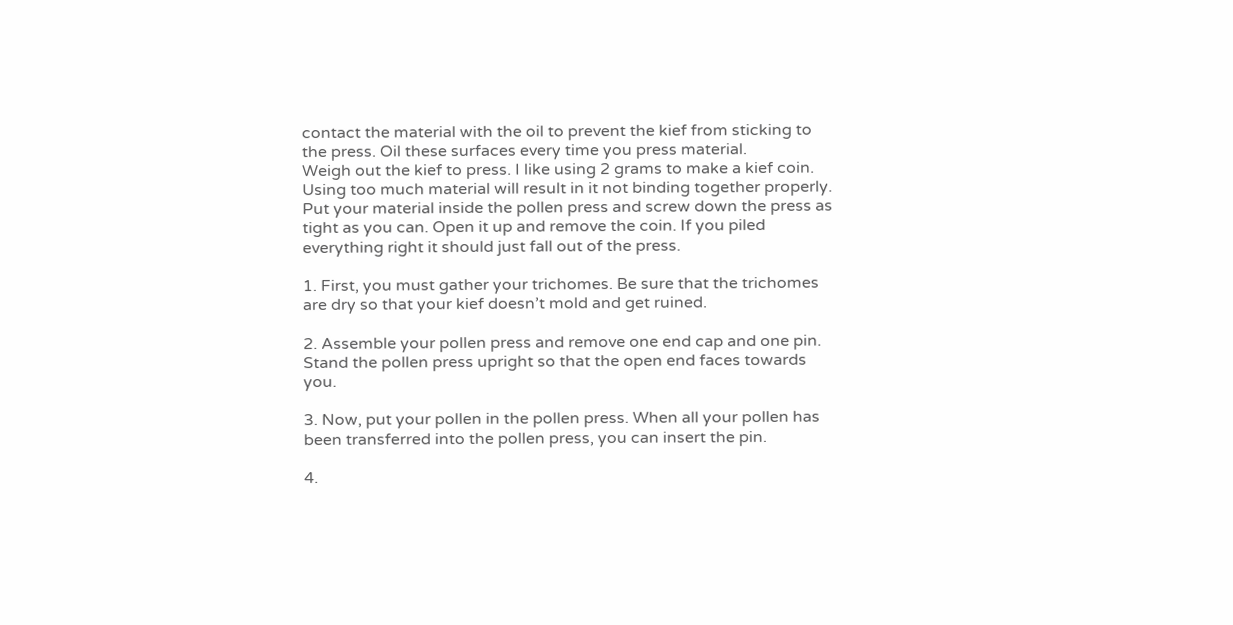contact the material with the oil to prevent the kief from sticking to the press. Oil these surfaces every time you press material.
Weigh out the kief to press. I like using 2 grams to make a kief coin. Using too much material will result in it not binding together properly. Put your material inside the pollen press and screw down the press as tight as you can. Open it up and remove the coin. If you piled everything right it should just fall out of the press.

1. First, you must gather your trichomes. Be sure that the trichomes are dry so that your kief doesn’t mold and get ruined.

2. Assemble your pollen press and remove one end cap and one pin. Stand the pollen press upright so that the open end faces towards you.

3. Now, put your pollen in the pollen press. When all your pollen has been transferred into the pollen press, you can insert the pin.

4.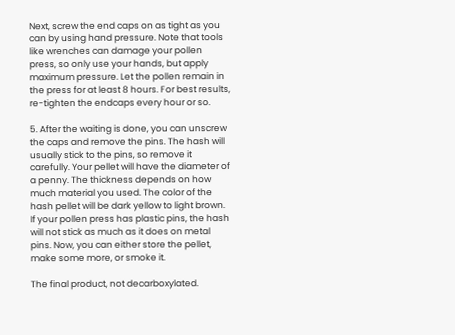Next, screw the end caps on as tight as you can by using hand pressure. Note that tools like wrenches can damage your pollen press, so only use your hands, but apply maximum pressure. Let the pollen remain in the press for at least 8 hours. For best results, re-tighten the endcaps every hour or so.

5. After the waiting is done, you can unscrew the caps and remove the pins. The hash will usually stick to the pins, so remove it carefully. Your pellet will have the diameter of a penny. The thickness depends on how much material you used. The color of the hash pellet will be dark yellow to light brown. If your pollen press has plastic pins, the hash will not stick as much as it does on metal pins. Now, you can either store the pellet, make some more, or smoke it.

The final product, not decarboxylated.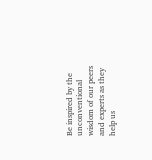Be inspired by the unconventional wisdom of our peers and experts as they help us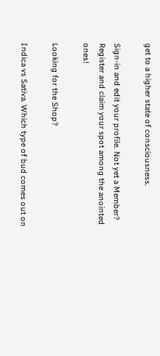get to a higher state of consciousness.

Sign-in and edit your profile. Not yet a Member? Register and claim your spot among the anointed ones!

Looking for the Shop?

Indica vs Sativa. Which type of bud comes out on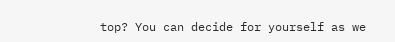top? You can decide for yourself as we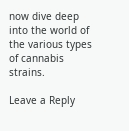now dive deep into the world of the various types of cannabis strains.

Leave a Reply